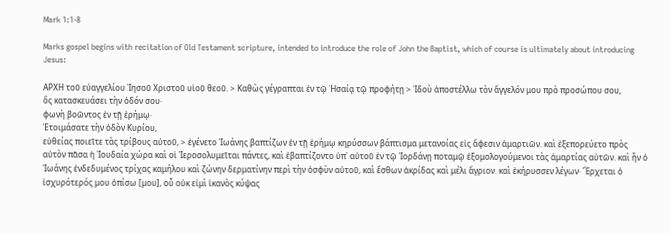Mark 1:1-8

Marks gospel begins with recitation of Old Testament scripture, intended to introduce the role of John the Baptist, which of course is ultimately about introducing Jesus:

ΑΡΧΗ τοῦ εὐαγγελίου Ἰησοῦ Χριστοῦ υἱοῦ θεοῦ. > Καθὼς γέγραπται ἐν τῷ Ἠσαίᾳ τῷ προφήτῃ > Ἰδοὺ ἀποστέλλω τὸν ἄγγελόν μου πρὸ προσώπου σου,
ὃς κατασκευάσει τὴν ὁδόν σου·
φωνὴ βοῶντος ἐν τῇ ἐρήμῳ·
Ἑτοιμάσατε τὴν ὁδὸν Κυρίου,
εὐθείας ποιεῖτε τὰς τρίβους αὐτοῦ, > ἐγένετο Ἰωάνης βαπτίζων ἐν τῇ ἐρήμῳ κηρύσσων βάπτισμα μετανοίας εἰς ἄφεσιν ἁμαρτιῶν. καὶ ἐξεπορεύετο πρὸς αὐτὸν πᾶσα ἡ Ἰουδαία χώρα καὶ οἱ Ἰεροσολυμεῖται πάντες, καὶ ἐβαπτίζοντο ὑπ᾿ αὐτοῦ ἐν τῷ Ἰορδάνῃ ποταμῷ ἐξομολογούμενοι τὰς ἁμαρτίας αὐτῶν. καὶ ἦν ὁ Ἰωάνης ἐνδεδυμένος τρίχας καμήλου καὶ ζώνην δερματίνην περὶ τὴν ὀσφὺν αὐτοῦ, καὶ ἔσθων ἀκρίδας καὶ μέλι ἄγριον. καὶ ἐκήρυσσεν λέγων· Ἔρχεται ὁ ἰσχυρότερός μου ὀπίσω [μου], οὗ οὐκ εἰμὶ ἱκανὸς κύψας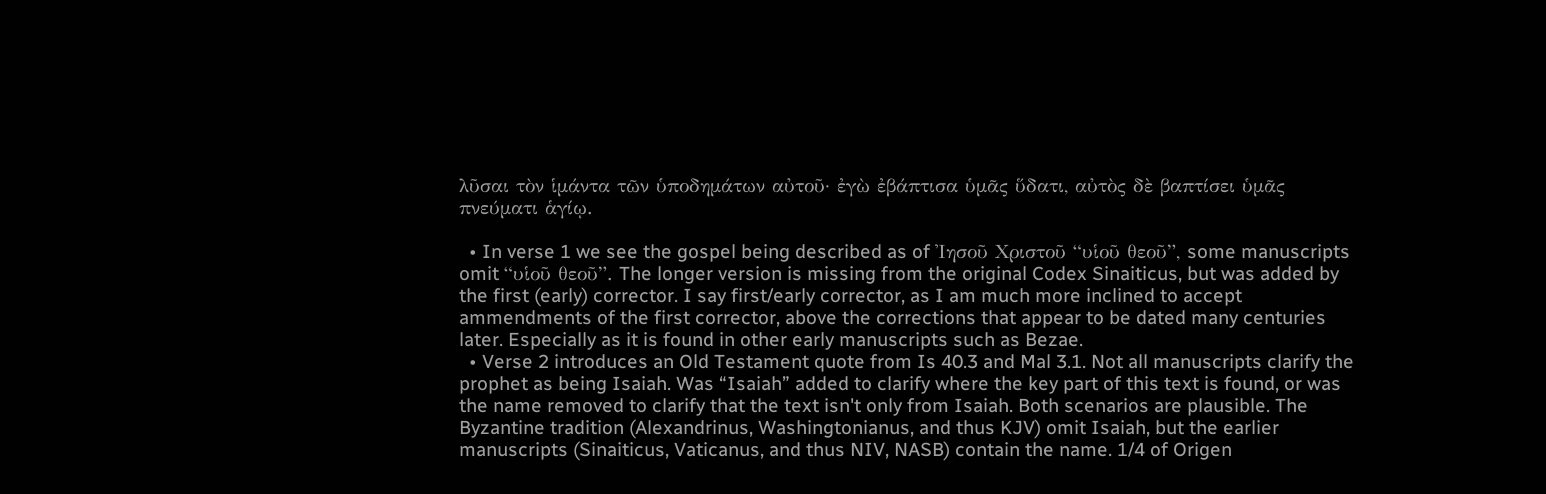λῦσαι τὸν ἱμάντα τῶν ὑποδημάτων αὐτοῦ· ἐγὼ ἐβάπτισα ὑμᾶς ὕδατι, αὐτὸς δὲ βαπτίσει ὑμᾶς πνεύματι ἁγίῳ.

  • In verse 1 we see the gospel being described as of Ἰησοῦ Χριστοῦ “υἱοῦ θεοῦ”, some manuscripts omit “υἱοῦ θεοῦ”. The longer version is missing from the original Codex Sinaiticus, but was added by the first (early) corrector. I say first/early corrector, as I am much more inclined to accept ammendments of the first corrector, above the corrections that appear to be dated many centuries later. Especially as it is found in other early manuscripts such as Bezae.
  • Verse 2 introduces an Old Testament quote from Is 40.3 and Mal 3.1. Not all manuscripts clarify the prophet as being Isaiah. Was “Isaiah” added to clarify where the key part of this text is found, or was the name removed to clarify that the text isn't only from Isaiah. Both scenarios are plausible. The Byzantine tradition (Alexandrinus, Washingtonianus, and thus KJV) omit Isaiah, but the earlier manuscripts (Sinaiticus, Vaticanus, and thus NIV, NASB) contain the name. 1/4 of Origen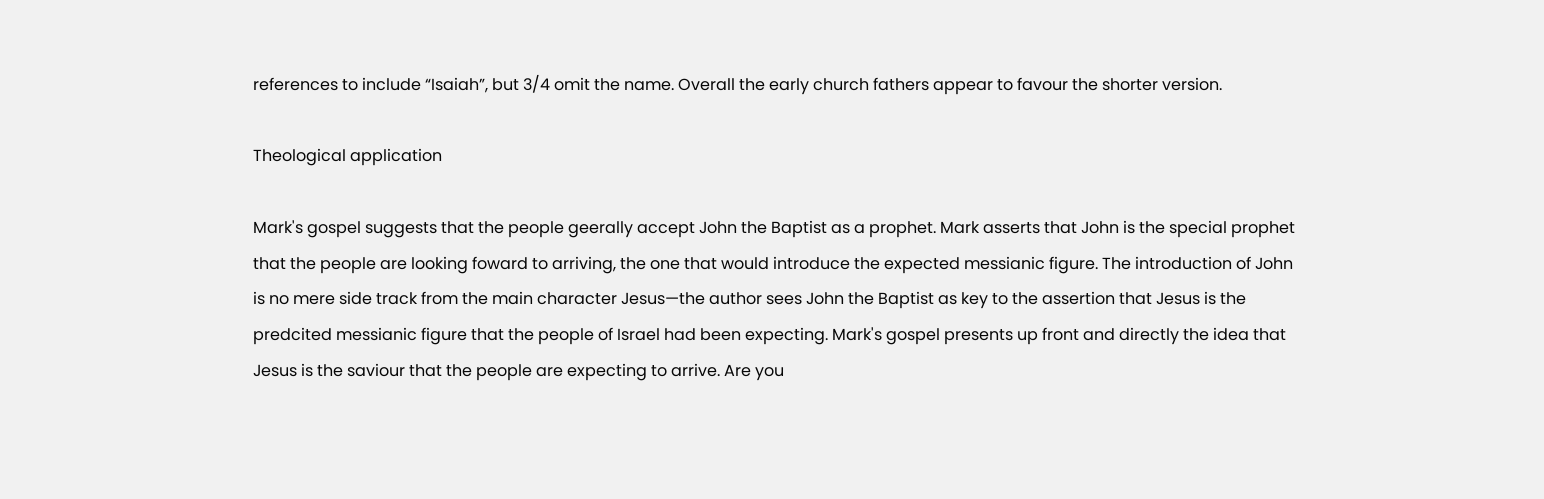references to include “Isaiah”, but 3/4 omit the name. Overall the early church fathers appear to favour the shorter version.

Theological application

Mark's gospel suggests that the people geerally accept John the Baptist as a prophet. Mark asserts that John is the special prophet that the people are looking foward to arriving, the one that would introduce the expected messianic figure. The introduction of John is no mere side track from the main character Jesus—the author sees John the Baptist as key to the assertion that Jesus is the predcited messianic figure that the people of Israel had been expecting. Mark's gospel presents up front and directly the idea that Jesus is the saviour that the people are expecting to arrive. Are you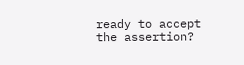ready to accept the assertion?